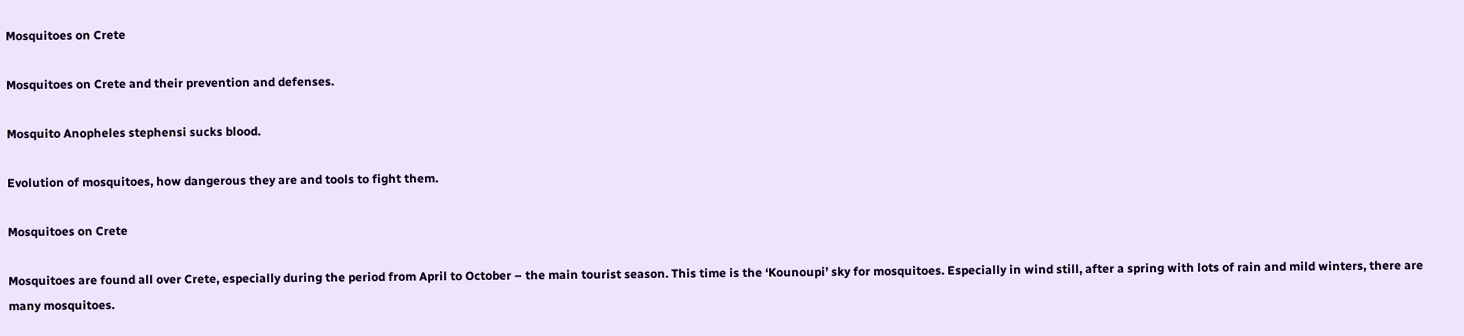Mosquitoes on Crete

Mosquitoes on Crete and their prevention and defenses.

Mosquito Anopheles stephensi sucks blood.

Evolution of mosquitoes, how dangerous they are and tools to fight them.

Mosquitoes on Crete

Mosquitoes are found all over Crete, especially during the period from April to October – the main tourist season. This time is the ‘Kounoupi’ sky for mosquitoes. Especially in wind still, after a spring with lots of rain and mild winters, there are many mosquitoes.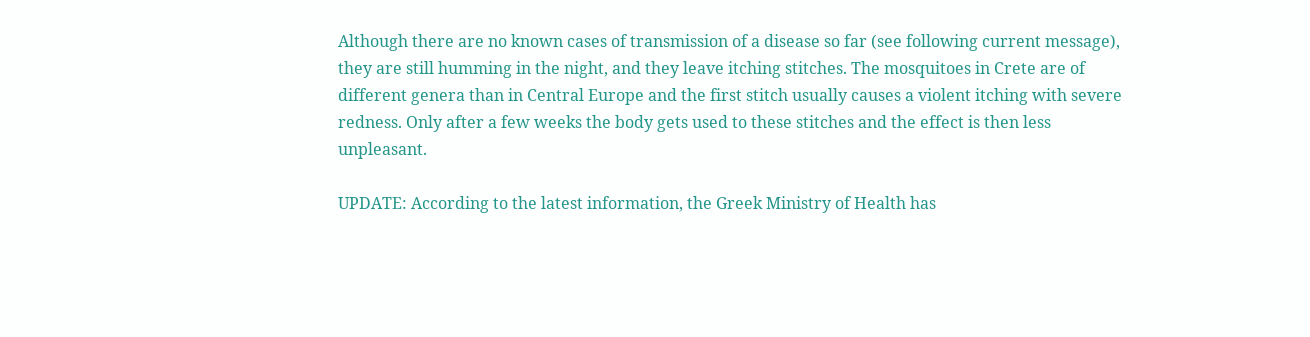Although there are no known cases of transmission of a disease so far (see following current message), they are still humming in the night, and they leave itching stitches. The mosquitoes in Crete are of different genera than in Central Europe and the first stitch usually causes a violent itching with severe redness. Only after a few weeks the body gets used to these stitches and the effect is then less unpleasant.

UPDATE: According to the latest information, the Greek Ministry of Health has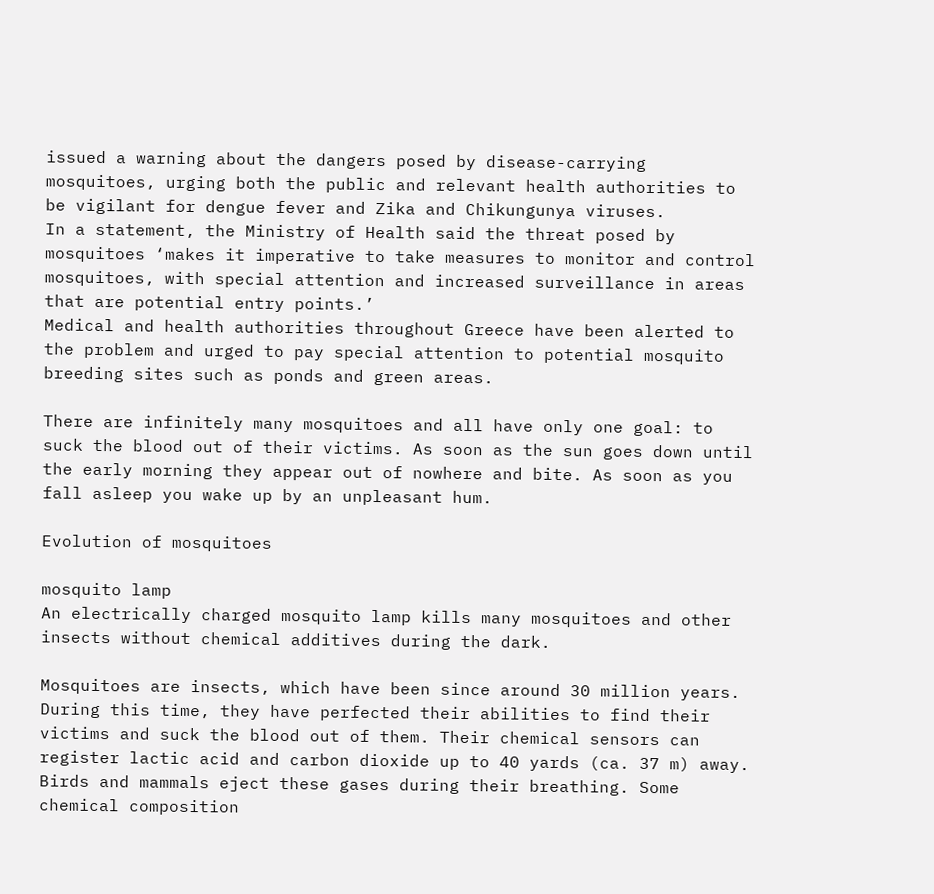issued a warning about the dangers posed by disease-carrying mosquitoes, urging both the public and relevant health authorities to be vigilant for dengue fever and Zika and Chikungunya viruses.
In a statement, the Ministry of Health said the threat posed by mosquitoes ‘makes it imperative to take measures to monitor and control mosquitoes, with special attention and increased surveillance in areas that are potential entry points.’
Medical and health authorities throughout Greece have been alerted to the problem and urged to pay special attention to potential mosquito breeding sites such as ponds and green areas.

There are infinitely many mosquitoes and all have only one goal: to suck the blood out of their victims. As soon as the sun goes down until the early morning they appear out of nowhere and bite. As soon as you fall asleep you wake up by an unpleasant hum.

Evolution of mosquitoes

mosquito lamp
An electrically charged mosquito lamp kills many mosquitoes and other insects without chemical additives during the dark.

Mosquitoes are insects, which have been since around 30 million years. During this time, they have perfected their abilities to find their victims and suck the blood out of them. Their chemical sensors can register lactic acid and carbon dioxide up to 40 yards (ca. 37 m) away. Birds and mammals eject these gases during their breathing. Some chemical composition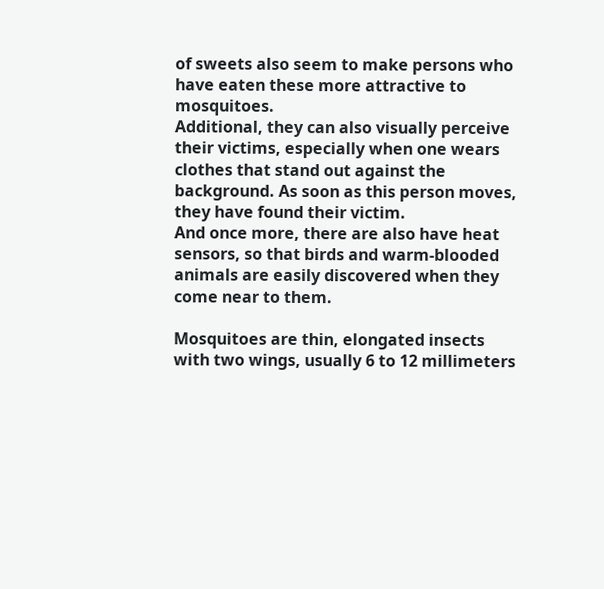of sweets also seem to make persons who have eaten these more attractive to mosquitoes.
Additional, they can also visually perceive their victims, especially when one wears clothes that stand out against the background. As soon as this person moves, they have found their victim.
And once more, there are also have heat sensors, so that birds and warm-blooded animals are easily discovered when they come near to them.

Mosquitoes are thin, elongated insects with two wings, usually 6 to 12 millimeters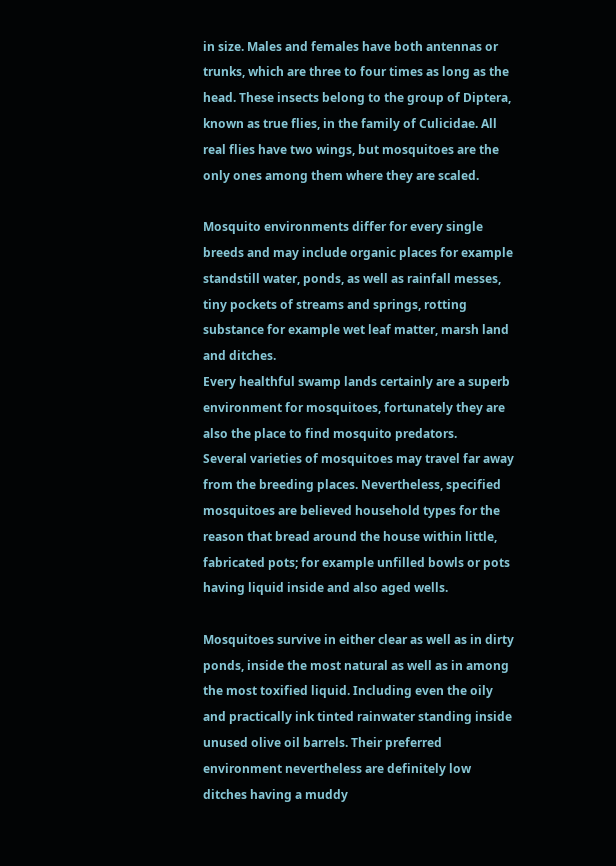in size. Males and females have both antennas or trunks, which are three to four times as long as the head. These insects belong to the group of Diptera, known as true flies, in the family of Culicidae. All real flies have two wings, but mosquitoes are the only ones among them where they are scaled.

Mosquito environments differ for every single breeds and may include organic places for example standstill water, ponds, as well as rainfall messes, tiny pockets of streams and springs, rotting substance for example wet leaf matter, marsh land and ditches.
Every healthful swamp lands certainly are a superb environment for mosquitoes, fortunately they are also the place to find mosquito predators.
Several varieties of mosquitoes may travel far away from the breeding places. Nevertheless, specified mosquitoes are believed household types for the reason that bread around the house within little, fabricated pots; for example unfilled bowls or pots having liquid inside and also aged wells.

Mosquitoes survive in either clear as well as in dirty ponds, inside the most natural as well as in among the most toxified liquid. Including even the oily and practically ink tinted rainwater standing inside unused olive oil barrels. Their preferred environment nevertheless are definitely low ditches having a muddy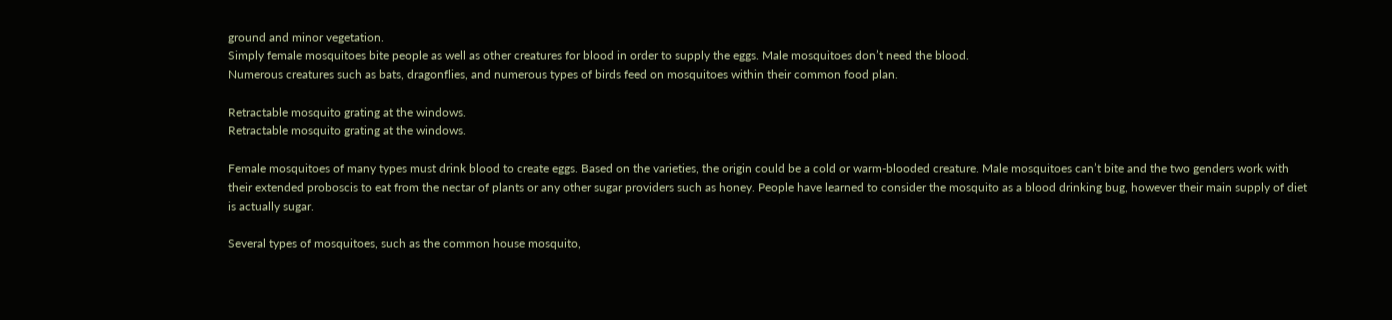ground and minor vegetation.
Simply female mosquitoes bite people as well as other creatures for blood in order to supply the eggs. Male mosquitoes don’t need the blood.
Numerous creatures such as bats, dragonflies, and numerous types of birds feed on mosquitoes within their common food plan.

Retractable mosquito grating at the windows.
Retractable mosquito grating at the windows.

Female mosquitoes of many types must drink blood to create eggs. Based on the varieties, the origin could be a cold or warm-blooded creature. Male mosquitoes can’t bite and the two genders work with their extended proboscis to eat from the nectar of plants or any other sugar providers such as honey. People have learned to consider the mosquito as a blood drinking bug, however their main supply of diet is actually sugar.

Several types of mosquitoes, such as the common house mosquito,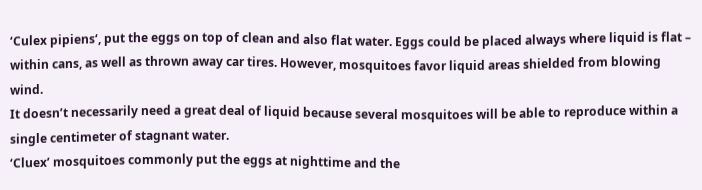‘Culex pipiens‘, put the eggs on top of clean and also flat water. Eggs could be placed always where liquid is flat – within cans, as well as thrown away car tires. However, mosquitoes favor liquid areas shielded from blowing wind.
It doesn’t necessarily need a great deal of liquid because several mosquitoes will be able to reproduce within a single centimeter of stagnant water.
‘Cluex’ mosquitoes commonly put the eggs at nighttime and the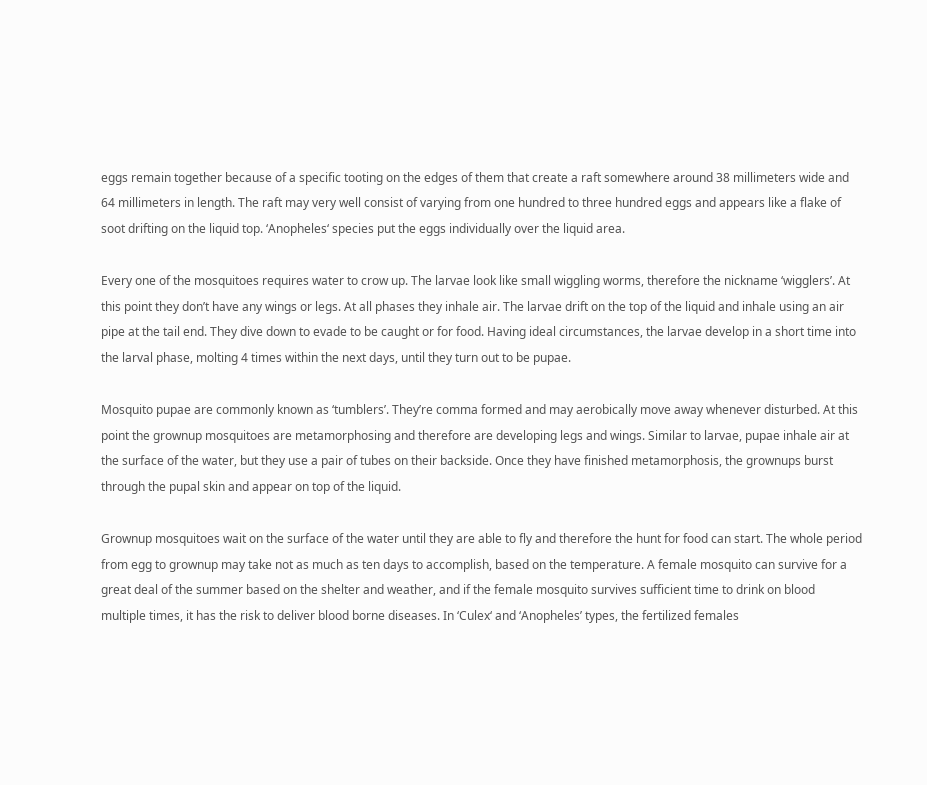eggs remain together because of a specific tooting on the edges of them that create a raft somewhere around 38 millimeters wide and 64 millimeters in length. The raft may very well consist of varying from one hundred to three hundred eggs and appears like a flake of soot drifting on the liquid top. ‘Anopheles‘ species put the eggs individually over the liquid area.

Every one of the mosquitoes requires water to crow up. The larvae look like small wiggling worms, therefore the nickname ‘wigglers’. At this point they don’t have any wings or legs. At all phases they inhale air. The larvae drift on the top of the liquid and inhale using an air pipe at the tail end. They dive down to evade to be caught or for food. Having ideal circumstances, the larvae develop in a short time into the larval phase, molting 4 times within the next days, until they turn out to be pupae.

Mosquito pupae are commonly known as ‘tumblers’. They’re comma formed and may aerobically move away whenever disturbed. At this point the grownup mosquitoes are metamorphosing and therefore are developing legs and wings. Similar to larvae, pupae inhale air at the surface of the water, but they use a pair of tubes on their backside. Once they have finished metamorphosis, the grownups burst through the pupal skin and appear on top of the liquid.

Grownup mosquitoes wait on the surface of the water until they are able to fly and therefore the hunt for food can start. The whole period from egg to grownup may take not as much as ten days to accomplish, based on the temperature. A female mosquito can survive for a great deal of the summer based on the shelter and weather, and if the female mosquito survives sufficient time to drink on blood multiple times, it has the risk to deliver blood borne diseases. In ‘Culex‘ and ‘Anopheles’ types, the fertilized females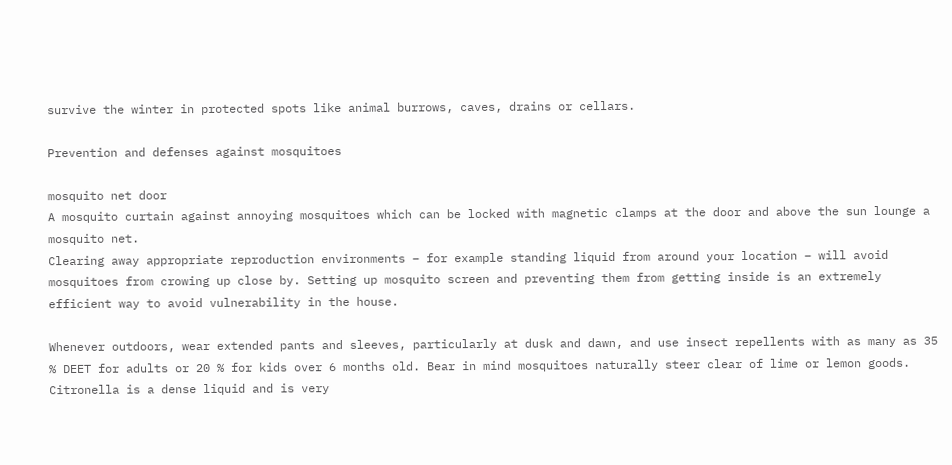survive the winter in protected spots like animal burrows, caves, drains or cellars.

Prevention and defenses against mosquitoes

mosquito net door
A mosquito curtain against annoying mosquitoes which can be locked with magnetic clamps at the door and above the sun lounge a mosquito net.
Clearing away appropriate reproduction environments – for example standing liquid from around your location – will avoid mosquitoes from crowing up close by. Setting up mosquito screen and preventing them from getting inside is an extremely efficient way to avoid vulnerability in the house.

Whenever outdoors, wear extended pants and sleeves, particularly at dusk and dawn, and use insect repellents with as many as 35 % DEET for adults or 20 % for kids over 6 months old. Bear in mind mosquitoes naturally steer clear of lime or lemon goods. Citronella is a dense liquid and is very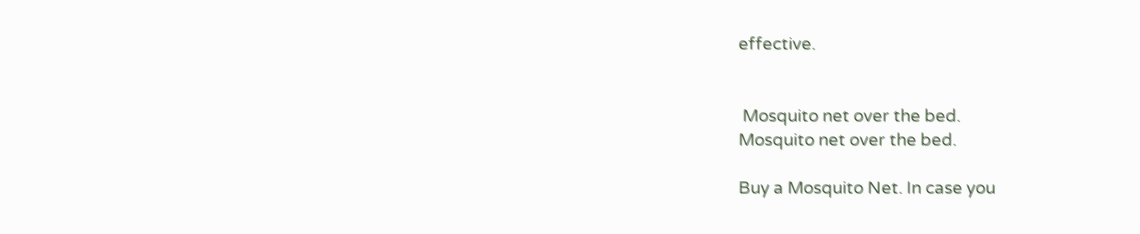effective.


 Mosquito net over the bed.
Mosquito net over the bed.

Buy a Mosquito Net. In case you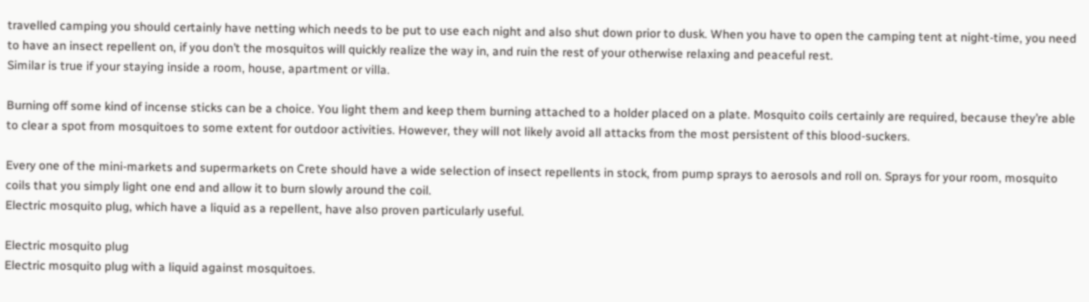travelled camping you should certainly have netting which needs to be put to use each night and also shut down prior to dusk. When you have to open the camping tent at night-time, you need to have an insect repellent on, if you don’t the mosquitos will quickly realize the way in, and ruin the rest of your otherwise relaxing and peaceful rest.
Similar is true if your staying inside a room, house, apartment or villa.

Burning off some kind of incense sticks can be a choice. You light them and keep them burning attached to a holder placed on a plate. Mosquito coils certainly are required, because they’re able to clear a spot from mosquitoes to some extent for outdoor activities. However, they will not likely avoid all attacks from the most persistent of this blood-suckers.

Every one of the mini-markets and supermarkets on Crete should have a wide selection of insect repellents in stock, from pump sprays to aerosols and roll on. Sprays for your room, mosquito coils that you simply light one end and allow it to burn slowly around the coil.
Electric mosquito plug, which have a liquid as a repellent, have also proven particularly useful.

Electric mosquito plug
Electric mosquito plug with a liquid against mosquitoes.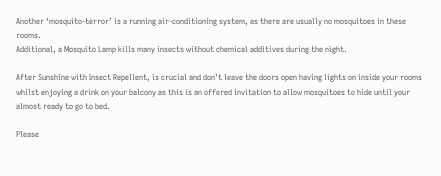Another ‘mosquito-terror’ is a running air-conditioning system, as there are usually no mosquitoes in these rooms.
Additional, a Mosquito Lamp kills many insects without chemical additives during the night.

After Sunshine with Insect Repellent, is crucial and don’t leave the doors open having lights on inside your rooms whilst enjoying a drink on your balcony as this is an offered invitation to allow mosquitoes to hide until your almost ready to go to bed.

Please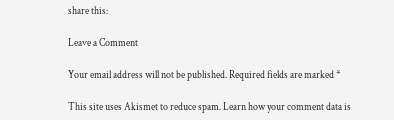share this:

Leave a Comment

Your email address will not be published. Required fields are marked *

This site uses Akismet to reduce spam. Learn how your comment data is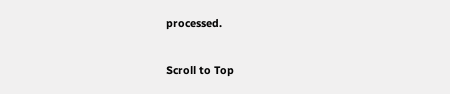processed.

Scroll to Top